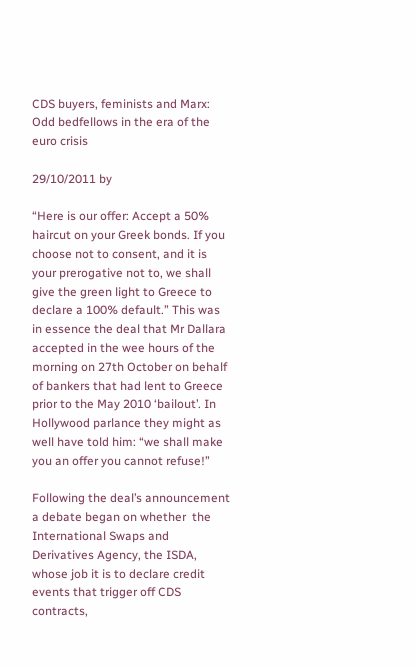CDS buyers, feminists and Marx: Odd bedfellows in the era of the euro crisis

29/10/2011 by

“Here is our offer: Accept a 50% haircut on your Greek bonds. If you choose not to consent, and it is your prerogative not to, we shall give the green light to Greece to declare a 100% default.” This was in essence the deal that Mr Dallara accepted in the wee hours of the morning on 27th October on behalf of bankers that had lent to Greece prior to the May 2010 ‘bailout’. In Hollywood parlance they might as well have told him: “we shall make you an offer you cannot refuse!”

Following the deal’s announcement a debate began on whether  the International Swaps and Derivatives Agency, the ISDA, whose job it is to declare credit events that trigger off CDS contracts,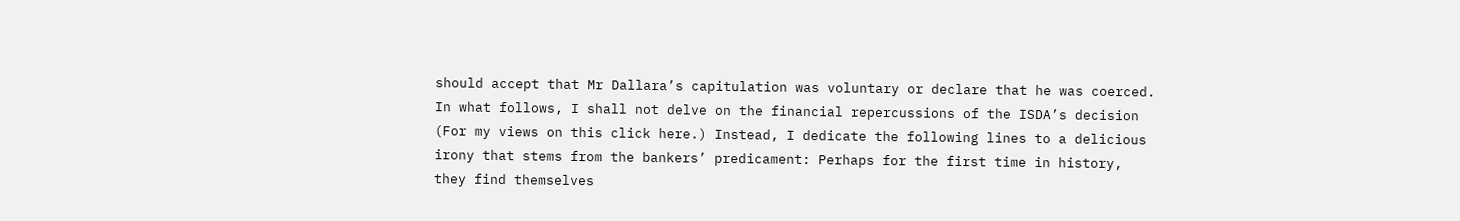should accept that Mr Dallara’s capitulation was voluntary or declare that he was coerced. In what follows, I shall not delve on the financial repercussions of the ISDA’s decision (For my views on this click here.) Instead, I dedicate the following lines to a delicious irony that stems from the bankers’ predicament: Perhaps for the first time in history, they find themselves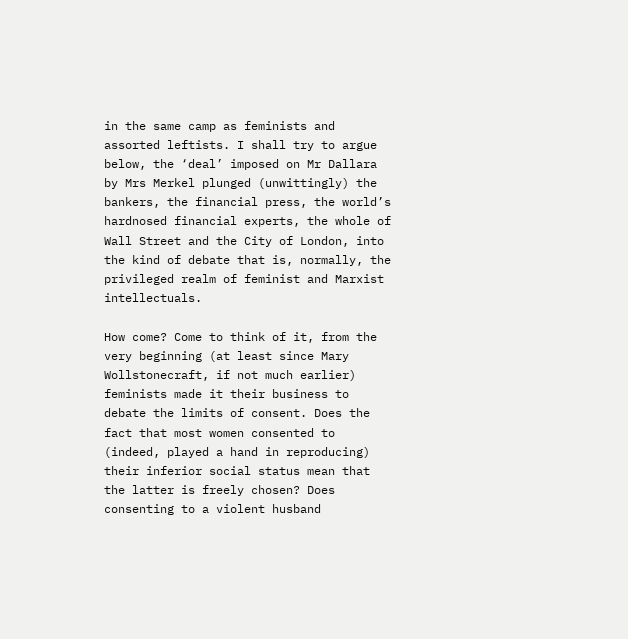in the same camp as feminists and assorted leftists. I shall try to argue below, the ‘deal’ imposed on Mr Dallara by Mrs Merkel plunged (unwittingly) the bankers, the financial press, the world’s hardnosed financial experts, the whole of Wall Street and the City of London, into the kind of debate that is, normally, the privileged realm of feminist and Marxist intellectuals.

How come? Come to think of it, from the very beginning (at least since Mary Wollstonecraft, if not much earlier) feminists made it their business to debate the limits of consent. Does the fact that most women consented to (indeed, played a hand in reproducing) their inferior social status mean that the latter is freely chosen? Does consenting to a violent husband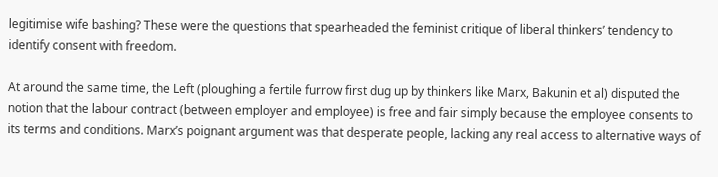legitimise wife bashing? These were the questions that spearheaded the feminist critique of liberal thinkers’ tendency to identify consent with freedom.

At around the same time, the Left (ploughing a fertile furrow first dug up by thinkers like Marx, Bakunin et al) disputed the notion that the labour contract (between employer and employee) is free and fair simply because the employee consents to its terms and conditions. Marx’s poignant argument was that desperate people, lacking any real access to alternative ways of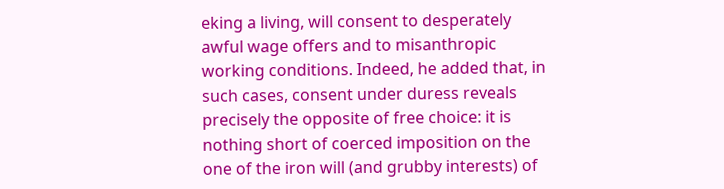eking a living, will consent to desperately awful wage offers and to misanthropic working conditions. Indeed, he added that, in such cases, consent under duress reveals precisely the opposite of free choice: it is nothing short of coerced imposition on the one of the iron will (and grubby interests) of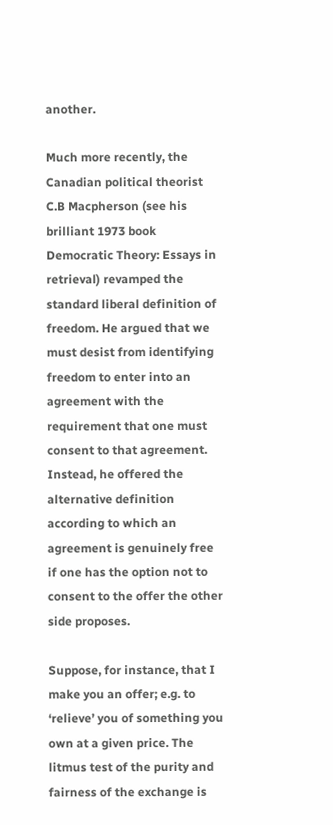another.

Much more recently, the Canadian political theorist C.B Macpherson (see his brilliant 1973 book Democratic Theory: Essays in retrieval) revamped the standard liberal definition of freedom. He argued that we must desist from identifying freedom to enter into an agreement with the requirement that one must consent to that agreement. Instead, he offered the alternative definition according to which an agreement is genuinely free if one has the option not to consent to the offer the other side proposes.

Suppose, for instance, that I make you an offer; e.g. to ‘relieve’ you of something you own at a given price. The litmus test of the purity and fairness of the exchange is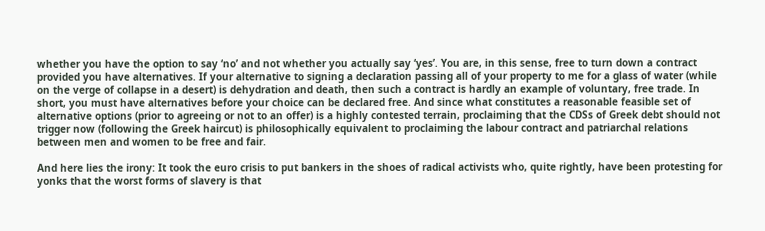whether you have the option to say ‘no’ and not whether you actually say ‘yes’. You are, in this sense, free to turn down a contract provided you have alternatives. If your alternative to signing a declaration passing all of your property to me for a glass of water (while on the verge of collapse in a desert) is dehydration and death, then such a contract is hardly an example of voluntary, free trade. In short, you must have alternatives before your choice can be declared free. And since what constitutes a reasonable feasible set of alternative options (prior to agreeing or not to an offer) is a highly contested terrain, proclaiming that the CDSs of Greek debt should not trigger now (following the Greek haircut) is philosophically equivalent to proclaiming the labour contract and patriarchal relations between men and women to be free and fair.

And here lies the irony: It took the euro crisis to put bankers in the shoes of radical activists who, quite rightly, have been protesting for yonks that the worst forms of slavery is that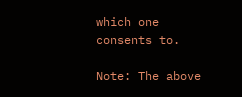which one consents to.

Note: The above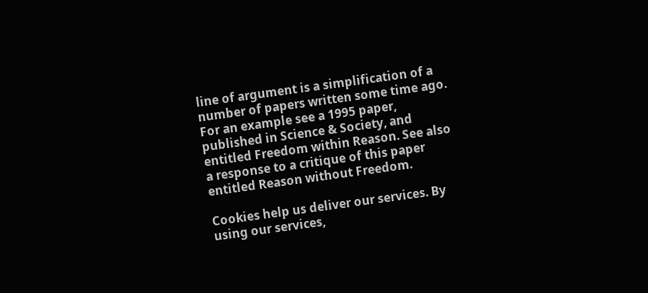line of argument is a simplification of a number of papers written some time ago. For an example see a 1995 paper, published in Science & Society, and entitled Freedom within Reason. See also a response to a critique of this paper entitled Reason without Freedom.

Cookies help us deliver our services. By using our services,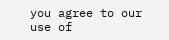you agree to our use of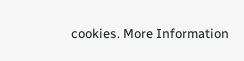cookies. More Information